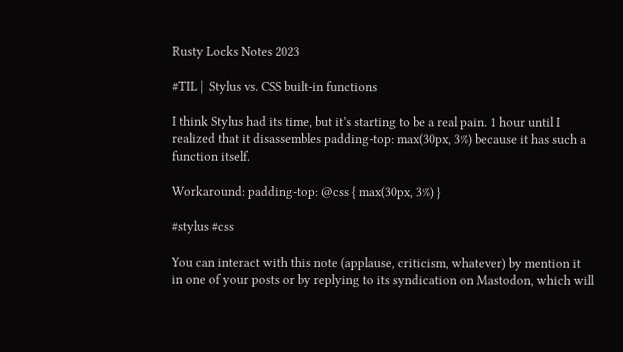Rusty Locks Notes 2023

#TIL |  Stylus vs. CSS built-in functions

I think Stylus had its time, but it’s starting to be a real pain. 1 hour until I realized that it disassembles padding-top: max(30px, 3%) because it has such a function itself.

Workaround: padding-top: @css { max(30px, 3%) }

#stylus #css

You can interact with this note (applause, criticism, whatever) by mention it in one of your posts or by replying to its syndication on Mastodon, which will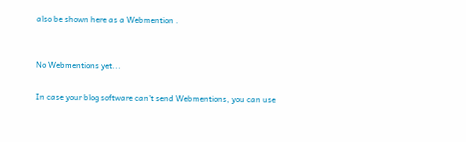also be shown here as a Webmention .


No Webmentions yet...

In case your blog software can't send Webmentions, you can use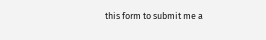this form to submit me a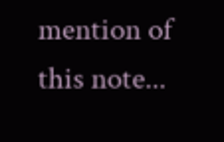mention of this note...